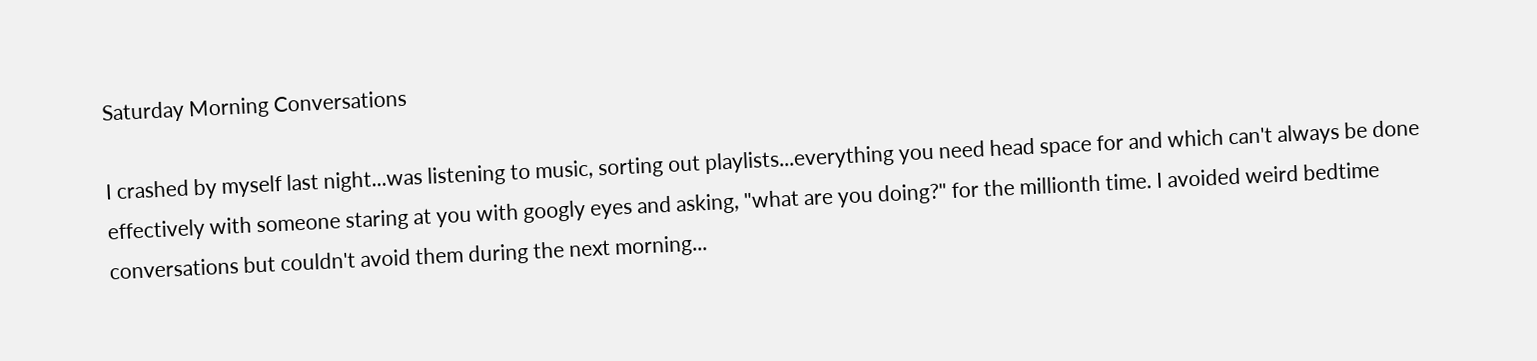Saturday Morning Conversations

I crashed by myself last night...was listening to music, sorting out playlists...everything you need head space for and which can't always be done effectively with someone staring at you with googly eyes and asking, "what are you doing?" for the millionth time. I avoided weird bedtime conversations but couldn't avoid them during the next morning...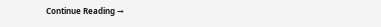Continue Reading →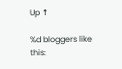Up ↑

%d bloggers like this: